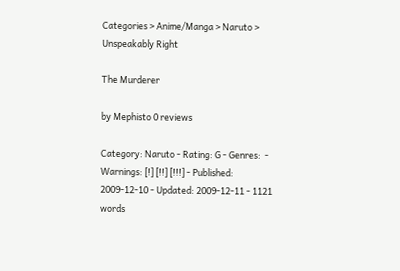Categories > Anime/Manga > Naruto > Unspeakably Right

The Murderer

by Mephisto 0 reviews

Category: Naruto - Rating: G - Genres:  - Warnings: [!] [!!] [!!!] - Published: 2009-12-10 - Updated: 2009-12-11 - 1121 words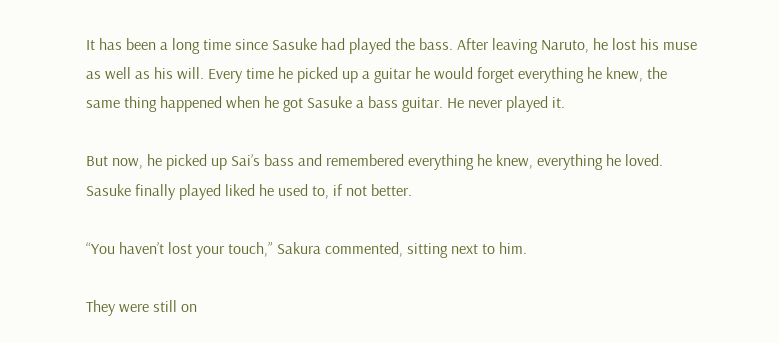It has been a long time since Sasuke had played the bass. After leaving Naruto, he lost his muse as well as his will. Every time he picked up a guitar he would forget everything he knew, the same thing happened when he got Sasuke a bass guitar. He never played it.

But now, he picked up Sai’s bass and remembered everything he knew, everything he loved. Sasuke finally played liked he used to, if not better.

“You haven’t lost your touch,” Sakura commented, sitting next to him.

They were still on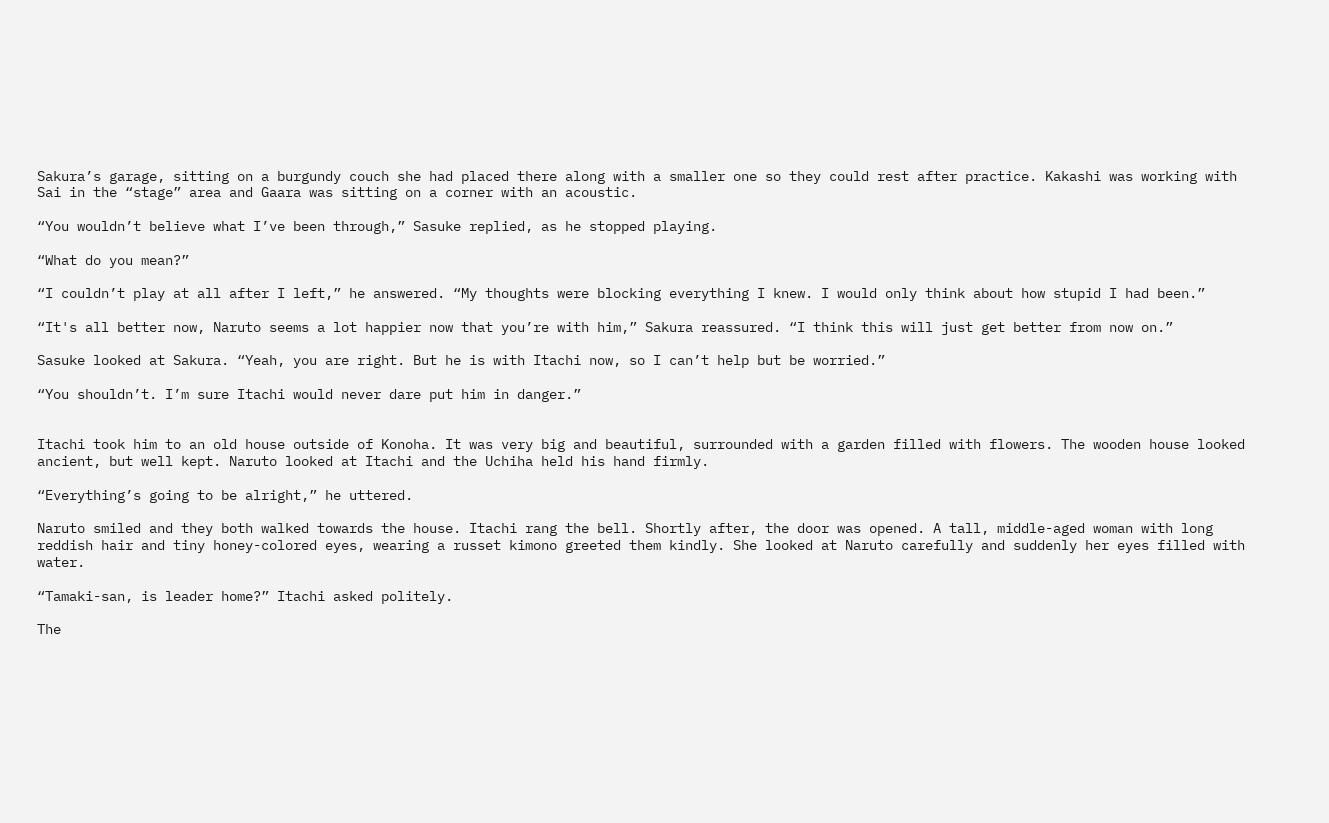Sakura’s garage, sitting on a burgundy couch she had placed there along with a smaller one so they could rest after practice. Kakashi was working with Sai in the “stage” area and Gaara was sitting on a corner with an acoustic.

“You wouldn’t believe what I’ve been through,” Sasuke replied, as he stopped playing.

“What do you mean?”

“I couldn’t play at all after I left,” he answered. “My thoughts were blocking everything I knew. I would only think about how stupid I had been.”

“It's all better now, Naruto seems a lot happier now that you’re with him,” Sakura reassured. “I think this will just get better from now on.”

Sasuke looked at Sakura. “Yeah, you are right. But he is with Itachi now, so I can’t help but be worried.”

“You shouldn’t. I’m sure Itachi would never dare put him in danger.”


Itachi took him to an old house outside of Konoha. It was very big and beautiful, surrounded with a garden filled with flowers. The wooden house looked ancient, but well kept. Naruto looked at Itachi and the Uchiha held his hand firmly.

“Everything’s going to be alright,” he uttered.

Naruto smiled and they both walked towards the house. Itachi rang the bell. Shortly after, the door was opened. A tall, middle-aged woman with long reddish hair and tiny honey-colored eyes, wearing a russet kimono greeted them kindly. She looked at Naruto carefully and suddenly her eyes filled with water.

“Tamaki-san, is leader home?” Itachi asked politely.

The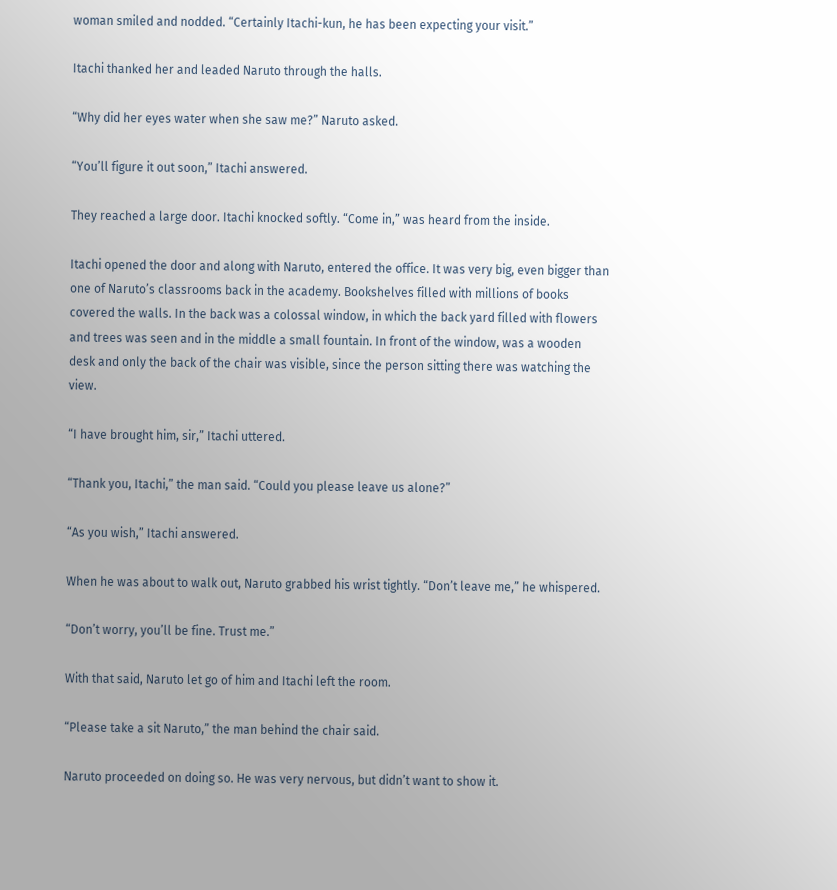woman smiled and nodded. “Certainly Itachi-kun, he has been expecting your visit.”

Itachi thanked her and leaded Naruto through the halls.

“Why did her eyes water when she saw me?” Naruto asked.

“You’ll figure it out soon,” Itachi answered.

They reached a large door. Itachi knocked softly. “Come in,” was heard from the inside.

Itachi opened the door and along with Naruto, entered the office. It was very big, even bigger than one of Naruto’s classrooms back in the academy. Bookshelves filled with millions of books covered the walls. In the back was a colossal window, in which the back yard filled with flowers and trees was seen and in the middle a small fountain. In front of the window, was a wooden desk and only the back of the chair was visible, since the person sitting there was watching the view.

“I have brought him, sir,” Itachi uttered.

“Thank you, Itachi,” the man said. “Could you please leave us alone?”

“As you wish,” Itachi answered.

When he was about to walk out, Naruto grabbed his wrist tightly. “Don’t leave me,” he whispered.

“Don’t worry, you’ll be fine. Trust me.”

With that said, Naruto let go of him and Itachi left the room.

“Please take a sit Naruto,” the man behind the chair said.

Naruto proceeded on doing so. He was very nervous, but didn’t want to show it.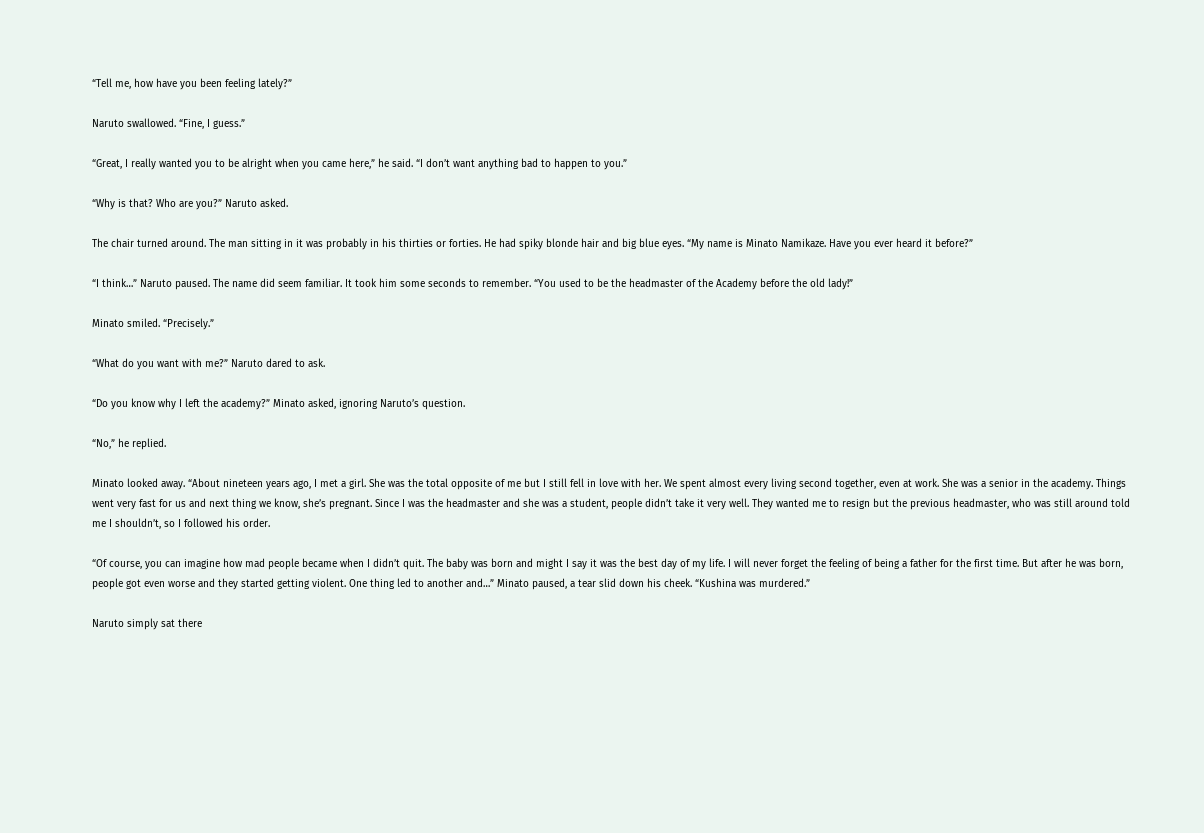“Tell me, how have you been feeling lately?”

Naruto swallowed. “Fine, I guess.”

“Great, I really wanted you to be alright when you came here,” he said. “I don’t want anything bad to happen to you.”

“Why is that? Who are you?” Naruto asked.

The chair turned around. The man sitting in it was probably in his thirties or forties. He had spiky blonde hair and big blue eyes. “My name is Minato Namikaze. Have you ever heard it before?”

“I think…” Naruto paused. The name did seem familiar. It took him some seconds to remember. “You used to be the headmaster of the Academy before the old lady!”

Minato smiled. “Precisely.”

“What do you want with me?” Naruto dared to ask.

“Do you know why I left the academy?” Minato asked, ignoring Naruto’s question.

“No,” he replied.

Minato looked away. “About nineteen years ago, I met a girl. She was the total opposite of me but I still fell in love with her. We spent almost every living second together, even at work. She was a senior in the academy. Things went very fast for us and next thing we know, she’s pregnant. Since I was the headmaster and she was a student, people didn’t take it very well. They wanted me to resign but the previous headmaster, who was still around told me I shouldn’t, so I followed his order.

“Of course, you can imagine how mad people became when I didn’t quit. The baby was born and might I say it was the best day of my life. I will never forget the feeling of being a father for the first time. But after he was born, people got even worse and they started getting violent. One thing led to another and…” Minato paused, a tear slid down his cheek. “Kushina was murdered.”

Naruto simply sat there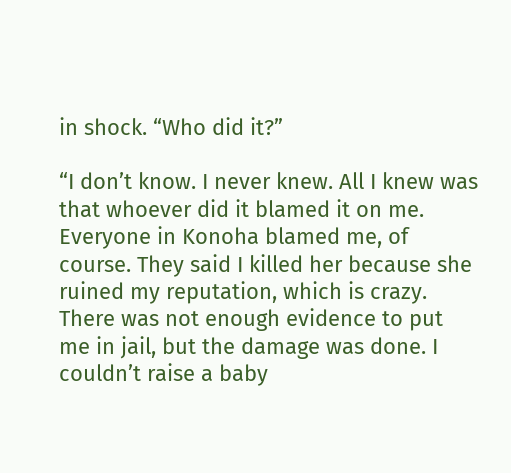in shock. “Who did it?”

“I don’t know. I never knew. All I knew was that whoever did it blamed it on me. Everyone in Konoha blamed me, of course. They said I killed her because she ruined my reputation, which is crazy. There was not enough evidence to put me in jail, but the damage was done. I couldn’t raise a baby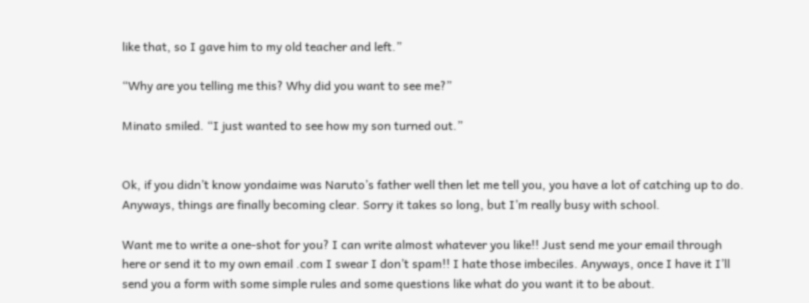like that, so I gave him to my old teacher and left.”

“Why are you telling me this? Why did you want to see me?”

Minato smiled. “I just wanted to see how my son turned out.”


Ok, if you didn’t know yondaime was Naruto’s father well then let me tell you, you have a lot of catching up to do. Anyways, things are finally becoming clear. Sorry it takes so long, but I’m really busy with school.

Want me to write a one-shot for you? I can write almost whatever you like!! Just send me your email through here or send it to my own email .com I swear I don’t spam!! I hate those imbeciles. Anyways, once I have it I’ll send you a form with some simple rules and some questions like what do you want it to be about.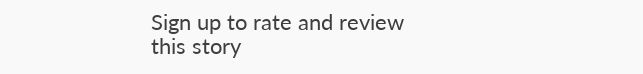Sign up to rate and review this story